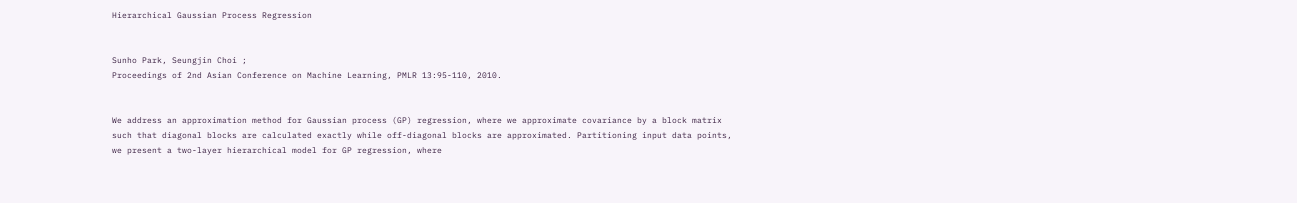Hierarchical Gaussian Process Regression


Sunho Park, Seungjin Choi ;
Proceedings of 2nd Asian Conference on Machine Learning, PMLR 13:95-110, 2010.


We address an approximation method for Gaussian process (GP) regression, where we approximate covariance by a block matrix such that diagonal blocks are calculated exactly while off-diagonal blocks are approximated. Partitioning input data points, we present a two-layer hierarchical model for GP regression, where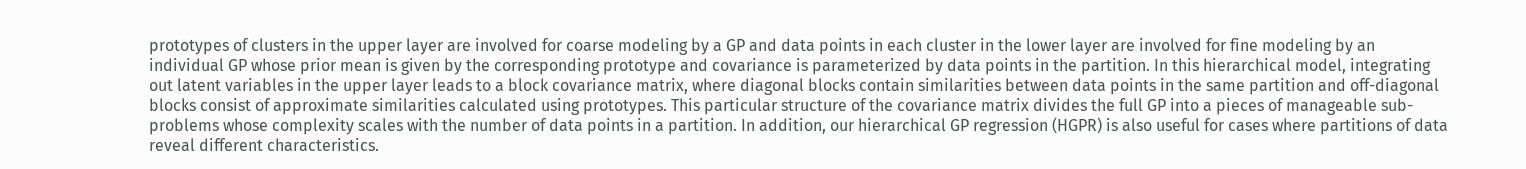prototypes of clusters in the upper layer are involved for coarse modeling by a GP and data points in each cluster in the lower layer are involved for fine modeling by an individual GP whose prior mean is given by the corresponding prototype and covariance is parameterized by data points in the partition. In this hierarchical model, integrating out latent variables in the upper layer leads to a block covariance matrix, where diagonal blocks contain similarities between data points in the same partition and off-diagonal blocks consist of approximate similarities calculated using prototypes. This particular structure of the covariance matrix divides the full GP into a pieces of manageable sub-problems whose complexity scales with the number of data points in a partition. In addition, our hierarchical GP regression (HGPR) is also useful for cases where partitions of data reveal different characteristics.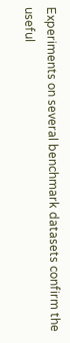Experiments on several benchmark datasets confirm the useful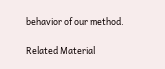behavior of our method.

Related Material